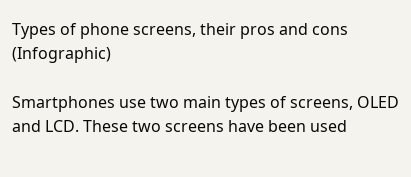Types of phone screens, their pros and cons (Infographic)

Smartphones use two main types of screens, OLED and LCD. These two screens have been used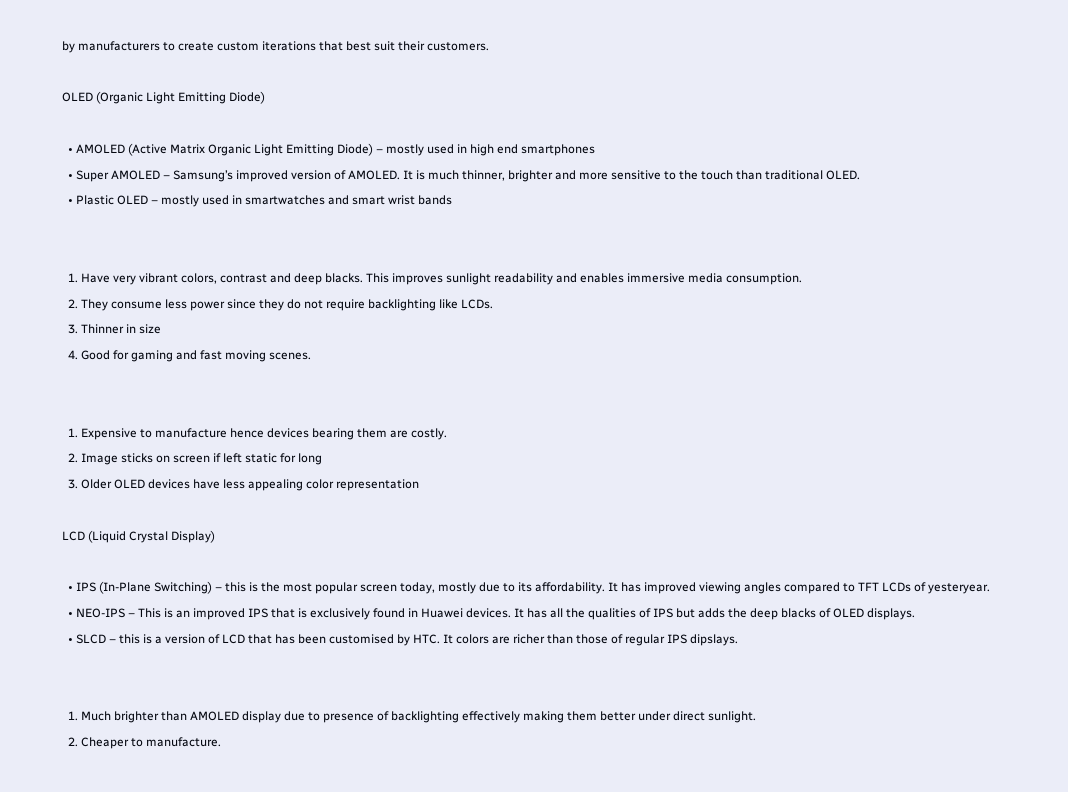by manufacturers to create custom iterations that best suit their customers.

OLED (Organic Light Emitting Diode)

  • AMOLED (Active Matrix Organic Light Emitting Diode) – mostly used in high end smartphones
  • Super AMOLED – Samsung’s improved version of AMOLED. It is much thinner, brighter and more sensitive to the touch than traditional OLED.
  • Plastic OLED – mostly used in smartwatches and smart wrist bands


  1. Have very vibrant colors, contrast and deep blacks. This improves sunlight readability and enables immersive media consumption.
  2. They consume less power since they do not require backlighting like LCDs.
  3. Thinner in size
  4. Good for gaming and fast moving scenes.


  1. Expensive to manufacture hence devices bearing them are costly.
  2. Image sticks on screen if left static for long
  3. Older OLED devices have less appealing color representation

LCD (Liquid Crystal Display)

  • IPS (In-Plane Switching) – this is the most popular screen today, mostly due to its affordability. It has improved viewing angles compared to TFT LCDs of yesteryear.
  • NEO-IPS – This is an improved IPS that is exclusively found in Huawei devices. It has all the qualities of IPS but adds the deep blacks of OLED displays.
  • SLCD – this is a version of LCD that has been customised by HTC. It colors are richer than those of regular IPS dipslays.


  1. Much brighter than AMOLED display due to presence of backlighting effectively making them better under direct sunlight.
  2. Cheaper to manufacture.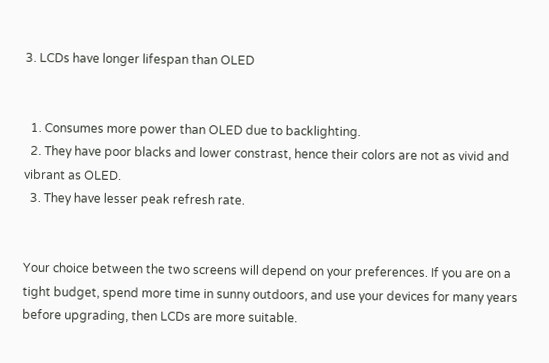3. LCDs have longer lifespan than OLED


  1. Consumes more power than OLED due to backlighting.
  2. They have poor blacks and lower constrast, hence their colors are not as vivid and vibrant as OLED.
  3. They have lesser peak refresh rate.


Your choice between the two screens will depend on your preferences. If you are on a tight budget, spend more time in sunny outdoors, and use your devices for many years before upgrading, then LCDs are more suitable.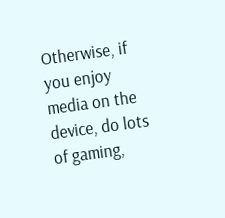Otherwise, if you enjoy media on the device, do lots of gaming,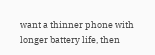want a thinner phone with longer battery life, then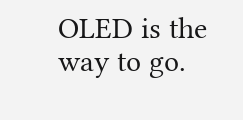OLED is the way to go.